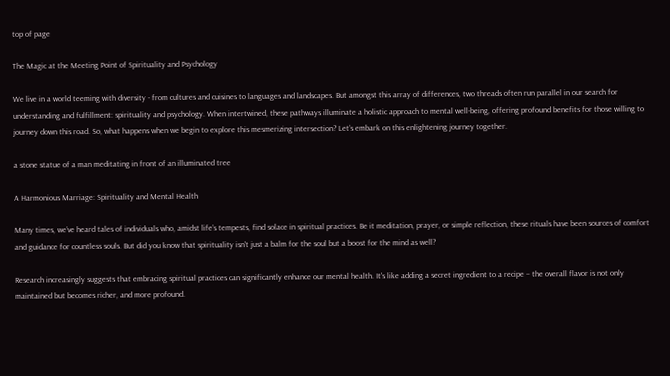top of page

The Magic at the Meeting Point of Spirituality and Psychology

We live in a world teeming with diversity - from cultures and cuisines to languages and landscapes. But amongst this array of differences, two threads often run parallel in our search for understanding and fulfillment: spirituality and psychology. When intertwined, these pathways illuminate a holistic approach to mental well-being, offering profound benefits for those willing to journey down this road. So, what happens when we begin to explore this mesmerizing intersection? Let’s embark on this enlightening journey together.

a stone statue of a man meditating in front of an illuminated tree

A Harmonious Marriage: Spirituality and Mental Health

Many times, we’ve heard tales of individuals who, amidst life’s tempests, find solace in spiritual practices. Be it meditation, prayer, or simple reflection, these rituals have been sources of comfort and guidance for countless souls. But did you know that spirituality isn't just a balm for the soul but a boost for the mind as well?

Research increasingly suggests that embracing spiritual practices can significantly enhance our mental health. It's like adding a secret ingredient to a recipe – the overall flavor is not only maintained but becomes richer, and more profound.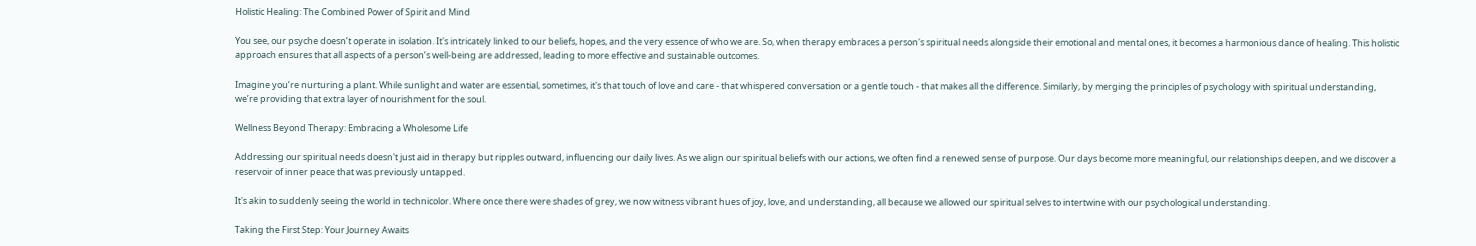Holistic Healing: The Combined Power of Spirit and Mind

You see, our psyche doesn’t operate in isolation. It's intricately linked to our beliefs, hopes, and the very essence of who we are. So, when therapy embraces a person's spiritual needs alongside their emotional and mental ones, it becomes a harmonious dance of healing. This holistic approach ensures that all aspects of a person’s well-being are addressed, leading to more effective and sustainable outcomes.

Imagine you’re nurturing a plant. While sunlight and water are essential, sometimes, it's that touch of love and care - that whispered conversation or a gentle touch - that makes all the difference. Similarly, by merging the principles of psychology with spiritual understanding, we’re providing that extra layer of nourishment for the soul.

Wellness Beyond Therapy: Embracing a Wholesome Life

Addressing our spiritual needs doesn't just aid in therapy but ripples outward, influencing our daily lives. As we align our spiritual beliefs with our actions, we often find a renewed sense of purpose. Our days become more meaningful, our relationships deepen, and we discover a reservoir of inner peace that was previously untapped.

It's akin to suddenly seeing the world in technicolor. Where once there were shades of grey, we now witness vibrant hues of joy, love, and understanding, all because we allowed our spiritual selves to intertwine with our psychological understanding.

Taking the First Step: Your Journey Awaits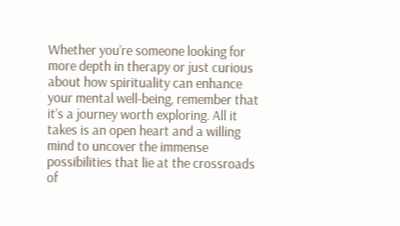Whether you’re someone looking for more depth in therapy or just curious about how spirituality can enhance your mental well-being, remember that it’s a journey worth exploring. All it takes is an open heart and a willing mind to uncover the immense possibilities that lie at the crossroads of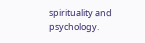spirituality and psychology.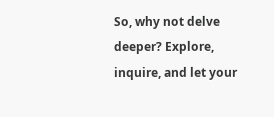So, why not delve deeper? Explore, inquire, and let your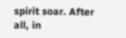spirit soar. After all, in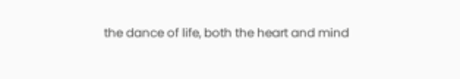the dance of life, both the heart and mind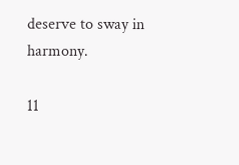deserve to sway in harmony.

11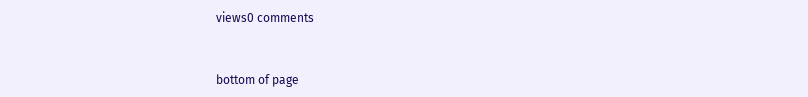views0 comments


bottom of page